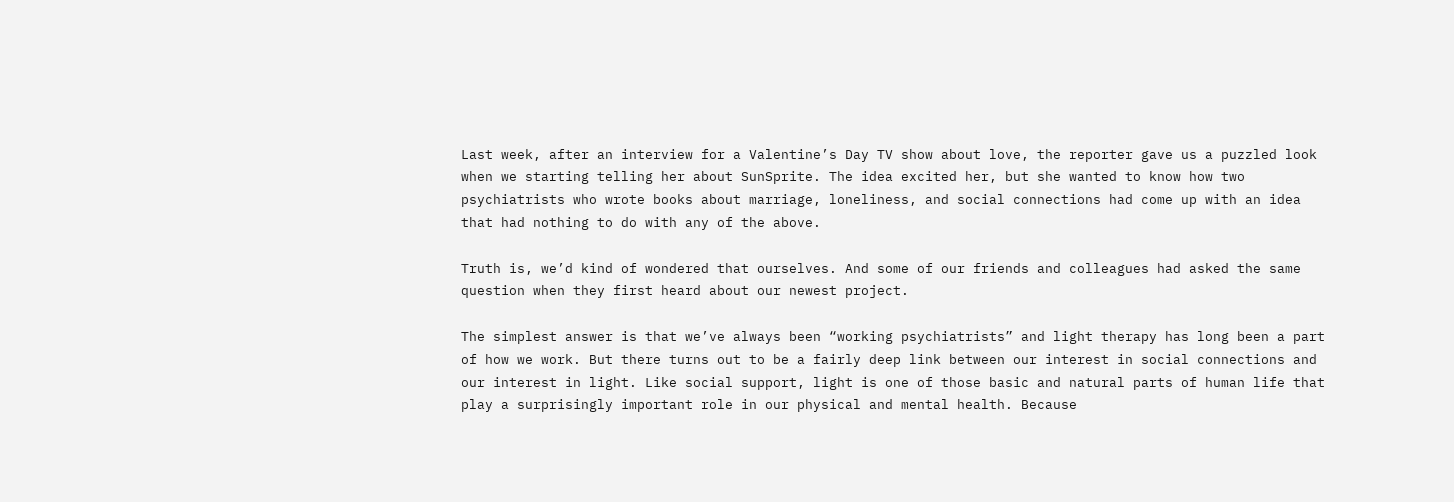Last week, after an interview for a Valentine’s Day TV show about love, the reporter gave us a puzzled look when we starting telling her about SunSprite. The idea excited her, but she wanted to know how two psychiatrists who wrote books about marriage, loneliness, and social connections had come up with an idea that had nothing to do with any of the above.

Truth is, we’d kind of wondered that ourselves. And some of our friends and colleagues had asked the same question when they first heard about our newest project.

The simplest answer is that we’ve always been “working psychiatrists” and light therapy has long been a part of how we work. But there turns out to be a fairly deep link between our interest in social connections and our interest in light. Like social support, light is one of those basic and natural parts of human life that play a surprisingly important role in our physical and mental health. Because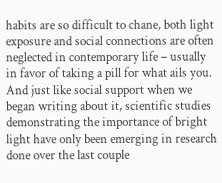habits are so difficult to chane, both light exposure and social connections are often neglected in contemporary life – usually in favor of taking a pill for what ails you. And just like social support when we began writing about it, scientific studies demonstrating the importance of bright light have only been emerging in research done over the last couple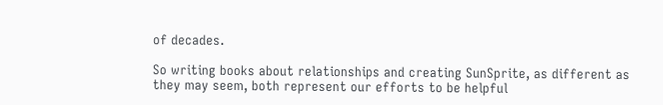of decades.

So writing books about relationships and creating SunSprite, as different as they may seem, both represent our efforts to be helpful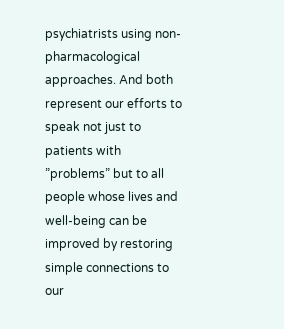psychiatrists using non-pharmacological approaches. And both represent our efforts to speak not just to patients with ”problems” but to all people whose lives and well-being can be improved by restoring simple connections to our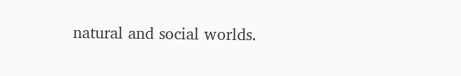natural and social worlds.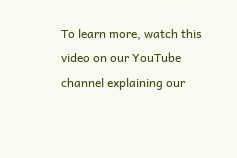To learn more, watch this video on our YouTube channel explaining our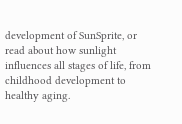development of SunSprite, or read about how sunlight influences all stages of life, from childhood development to healthy aging.